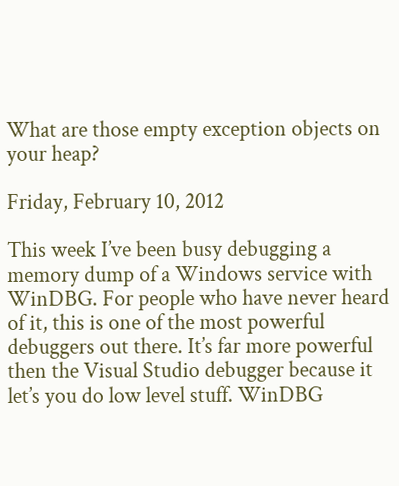What are those empty exception objects on your heap?

Friday, February 10, 2012

This week I’ve been busy debugging a memory dump of a Windows service with WinDBG. For people who have never heard of it, this is one of the most powerful debuggers out there. It’s far more powerful then the Visual Studio debugger because it let’s you do low level stuff. WinDBG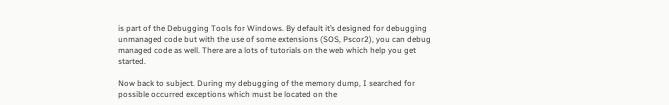is part of the Debugging Tools for Windows. By default it’s designed for debugging unmanaged code but with the use of some extensions (SOS, Pscor2), you can debug managed code as well. There are a lots of tutorials on the web which help you get started.

Now back to subject. During my debugging of the memory dump, I searched for possible occurred exceptions which must be located on the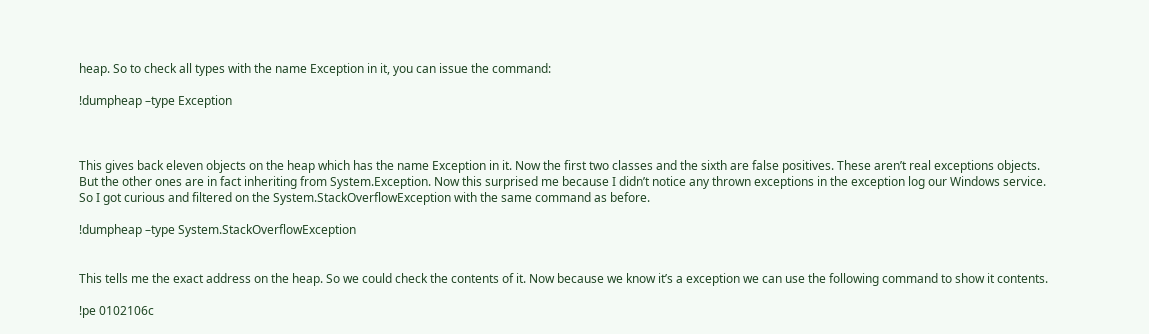heap. So to check all types with the name Exception in it, you can issue the command:

!dumpheap –type Exception



This gives back eleven objects on the heap which has the name Exception in it. Now the first two classes and the sixth are false positives. These aren’t real exceptions objects. But the other ones are in fact inheriting from System.Exception. Now this surprised me because I didn’t notice any thrown exceptions in the exception log our Windows service. So I got curious and filtered on the System.StackOverflowException with the same command as before.

!dumpheap –type System.StackOverflowException


This tells me the exact address on the heap. So we could check the contents of it. Now because we know it’s a exception we can use the following command to show it contents.

!pe 0102106c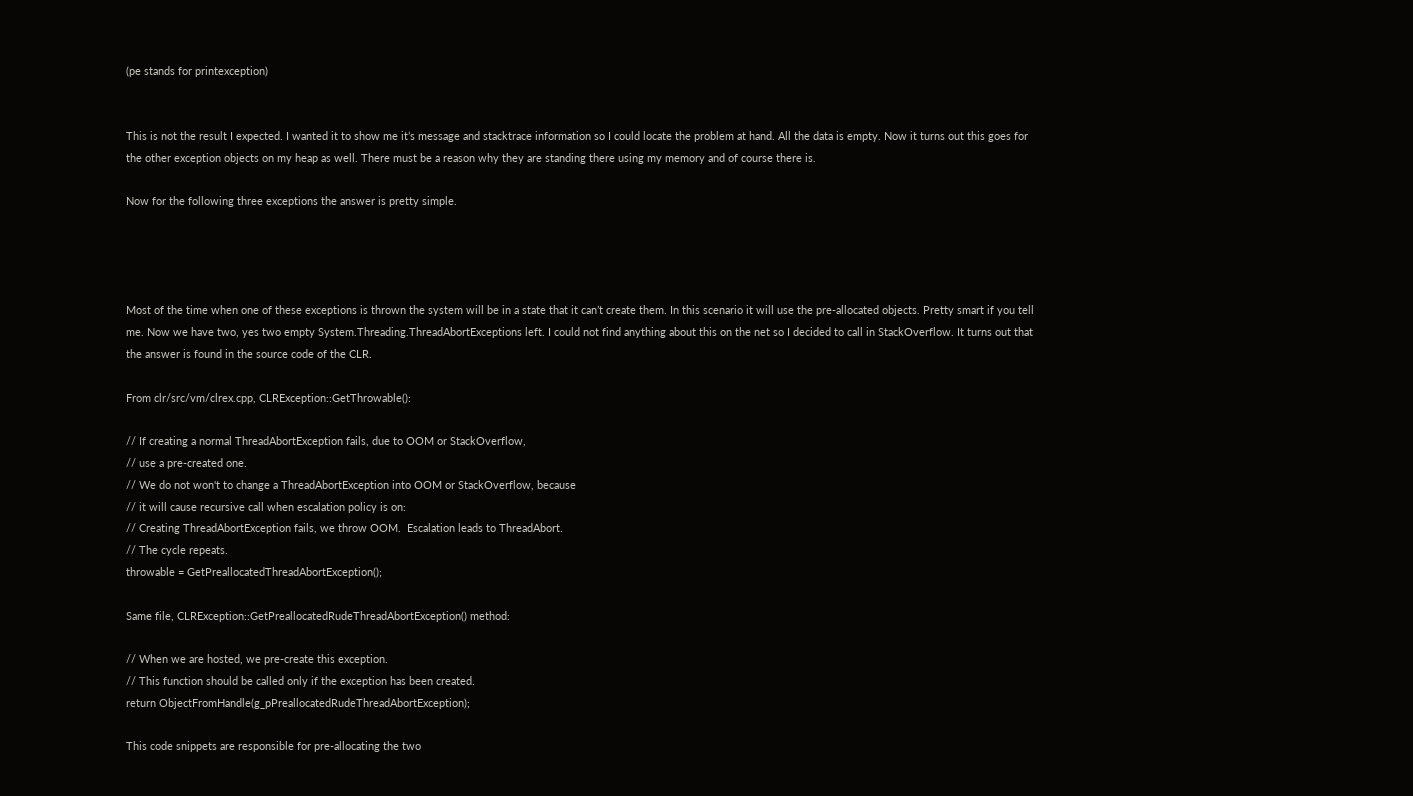(pe stands for printexception)


This is not the result I expected. I wanted it to show me it’s message and stacktrace information so I could locate the problem at hand. All the data is empty. Now it turns out this goes for the other exception objects on my heap as well. There must be a reason why they are standing there using my memory and of course there is.

Now for the following three exceptions the answer is pretty simple.




Most of the time when one of these exceptions is thrown the system will be in a state that it can’t create them. In this scenario it will use the pre-allocated objects. Pretty smart if you tell me. Now we have two, yes two empty System.Threading.ThreadAbortExceptions left. I could not find anything about this on the net so I decided to call in StackOverflow. It turns out that the answer is found in the source code of the CLR.

From clr/src/vm/clrex.cpp, CLRException::GetThrowable():

// If creating a normal ThreadAbortException fails, due to OOM or StackOverflow,
// use a pre-created one.
// We do not won't to change a ThreadAbortException into OOM or StackOverflow, because
// it will cause recursive call when escalation policy is on:
// Creating ThreadAbortException fails, we throw OOM.  Escalation leads to ThreadAbort.
// The cycle repeats.
throwable = GetPreallocatedThreadAbortException();

Same file, CLRException::GetPreallocatedRudeThreadAbortException() method:

// When we are hosted, we pre-create this exception.
// This function should be called only if the exception has been created.
return ObjectFromHandle(g_pPreallocatedRudeThreadAbortException);

This code snippets are responsible for pre-allocating the two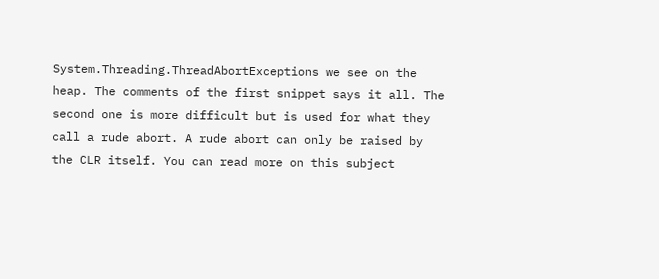System.Threading.ThreadAbortExceptions we see on the heap. The comments of the first snippet says it all. The second one is more difficult but is used for what they call a rude abort. A rude abort can only be raised by the CLR itself. You can read more on this subject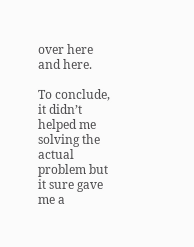over here and here.

To conclude, it didn’t helped me solving the actual problem but it sure gave me a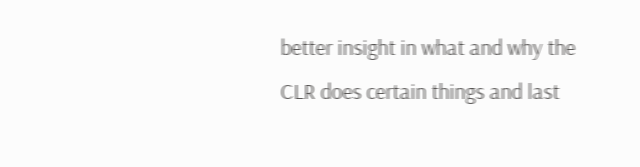better insight in what and why the CLR does certain things and last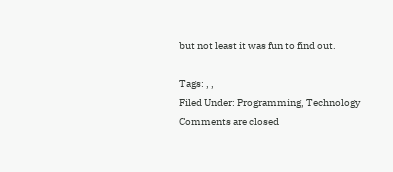but not least it was fun to find out.

Tags: , ,
Filed Under: Programming, Technology
Comments are closed